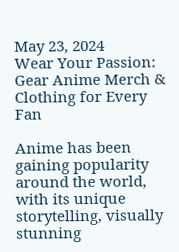May 23, 2024
Wear Your Passion: Gear Anime Merch & Clothing for Every Fan

Anime has been gaining popularity around the world, with its unique storytelling, visually stunning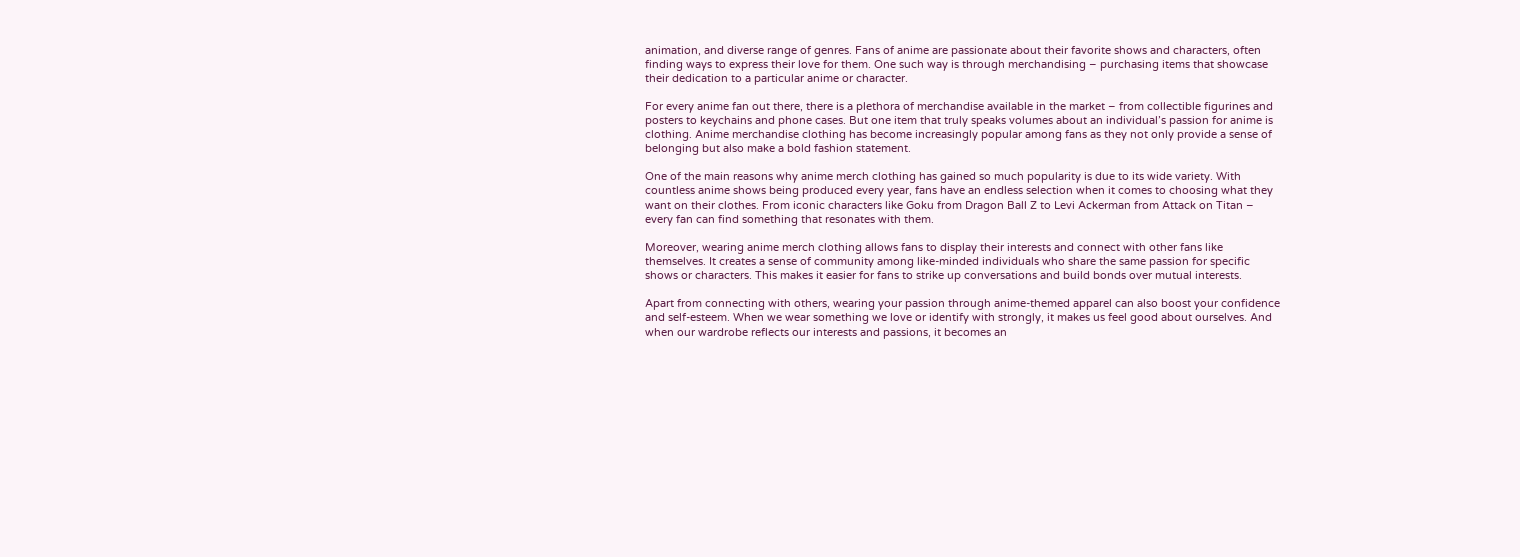animation, and diverse range of genres. Fans of anime are passionate about their favorite shows and characters, often finding ways to express their love for them. One such way is through merchandising – purchasing items that showcase their dedication to a particular anime or character.

For every anime fan out there, there is a plethora of merchandise available in the market – from collectible figurines and posters to keychains and phone cases. But one item that truly speaks volumes about an individual’s passion for anime is clothing. Anime merchandise clothing has become increasingly popular among fans as they not only provide a sense of belonging but also make a bold fashion statement.

One of the main reasons why anime merch clothing has gained so much popularity is due to its wide variety. With countless anime shows being produced every year, fans have an endless selection when it comes to choosing what they want on their clothes. From iconic characters like Goku from Dragon Ball Z to Levi Ackerman from Attack on Titan – every fan can find something that resonates with them.

Moreover, wearing anime merch clothing allows fans to display their interests and connect with other fans like themselves. It creates a sense of community among like-minded individuals who share the same passion for specific shows or characters. This makes it easier for fans to strike up conversations and build bonds over mutual interests.

Apart from connecting with others, wearing your passion through anime-themed apparel can also boost your confidence and self-esteem. When we wear something we love or identify with strongly, it makes us feel good about ourselves. And when our wardrobe reflects our interests and passions, it becomes an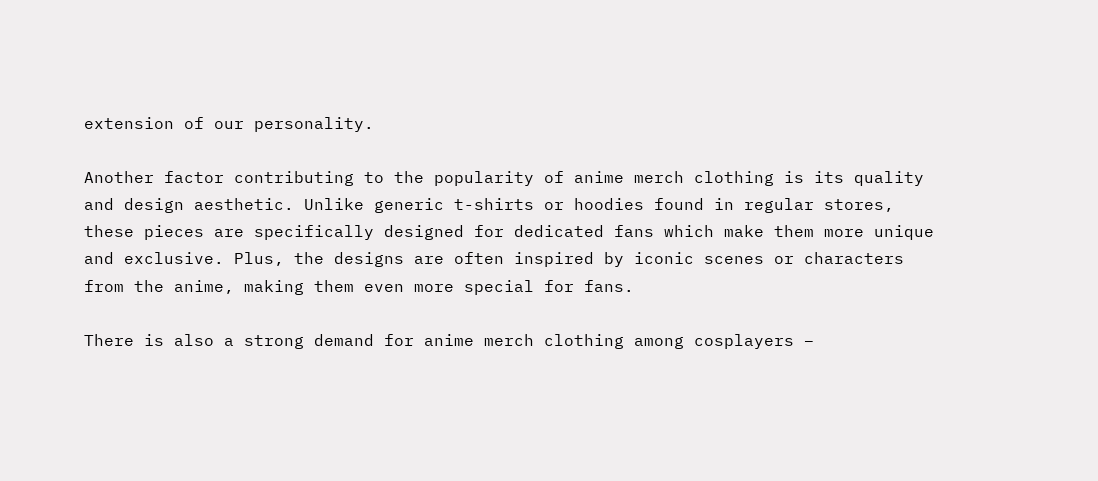extension of our personality.

Another factor contributing to the popularity of anime merch clothing is its quality and design aesthetic. Unlike generic t-shirts or hoodies found in regular stores, these pieces are specifically designed for dedicated fans which make them more unique and exclusive. Plus, the designs are often inspired by iconic scenes or characters from the anime, making them even more special for fans.

There is also a strong demand for anime merch clothing among cosplayers –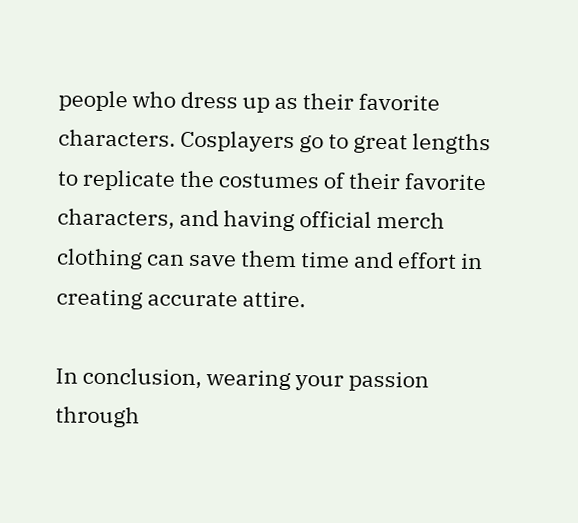people who dress up as their favorite characters. Cosplayers go to great lengths to replicate the costumes of their favorite characters, and having official merch clothing can save them time and effort in creating accurate attire.

In conclusion, wearing your passion through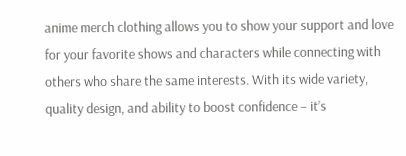anime merch clothing allows you to show your support and love for your favorite shows and characters while connecting with others who share the same interests. With its wide variety, quality design, and ability to boost confidence – it’s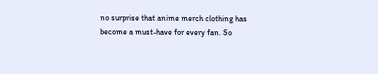no surprise that anime merch clothing has become a must-have for every fan. So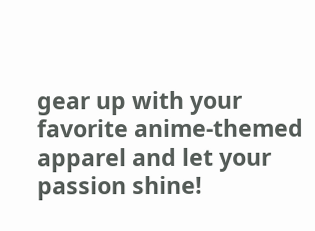gear up with your favorite anime-themed apparel and let your passion shine!